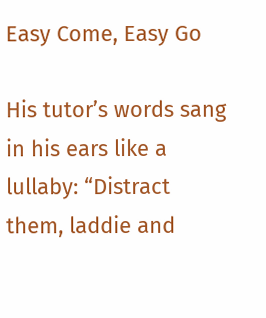Easy Come, Easy Go

His tutor’s words sang in his ears like a lullaby: “Distract them, laddie and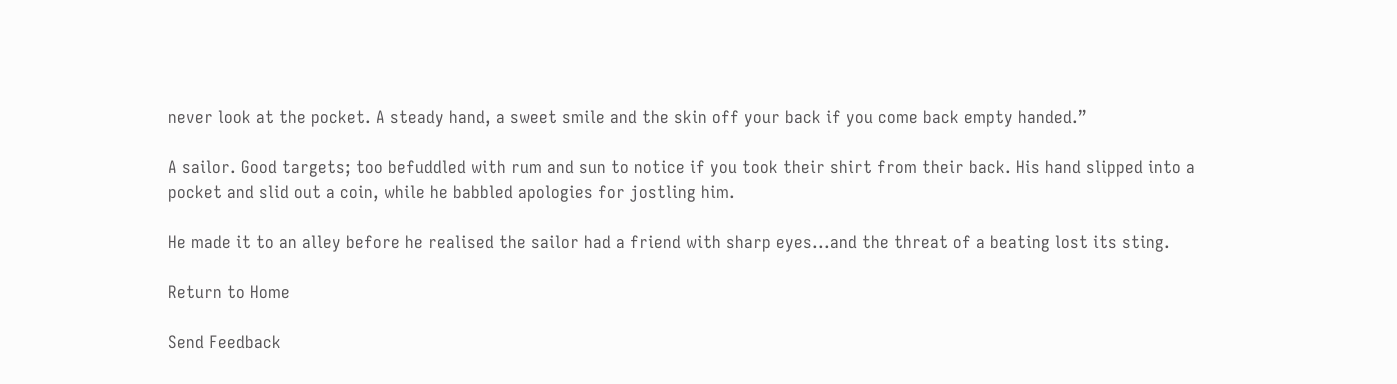never look at the pocket. A steady hand, a sweet smile and the skin off your back if you come back empty handed.”

A sailor. Good targets; too befuddled with rum and sun to notice if you took their shirt from their back. His hand slipped into a pocket and slid out a coin, while he babbled apologies for jostling him.

He made it to an alley before he realised the sailor had a friend with sharp eyes...and the threat of a beating lost its sting.

Return to Home

Send Feedback